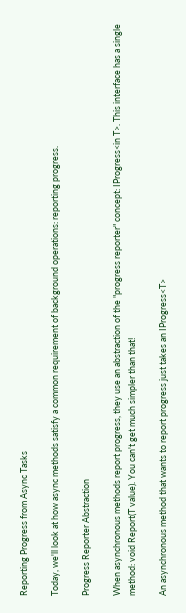Reporting Progress from Async Tasks

Today, we'll look at how async methods satisfy a common requirement of background operations: reporting progress.

Progress Reporter Abstraction

When asynchronous methods report progress, they use an abstraction of the "progress reporter" concept: IProgress<in T>. This interface has a single method: void Report(T value). You can't get much simpler than that!

An asynchronous method that wants to report progress just takes an IProgress<T>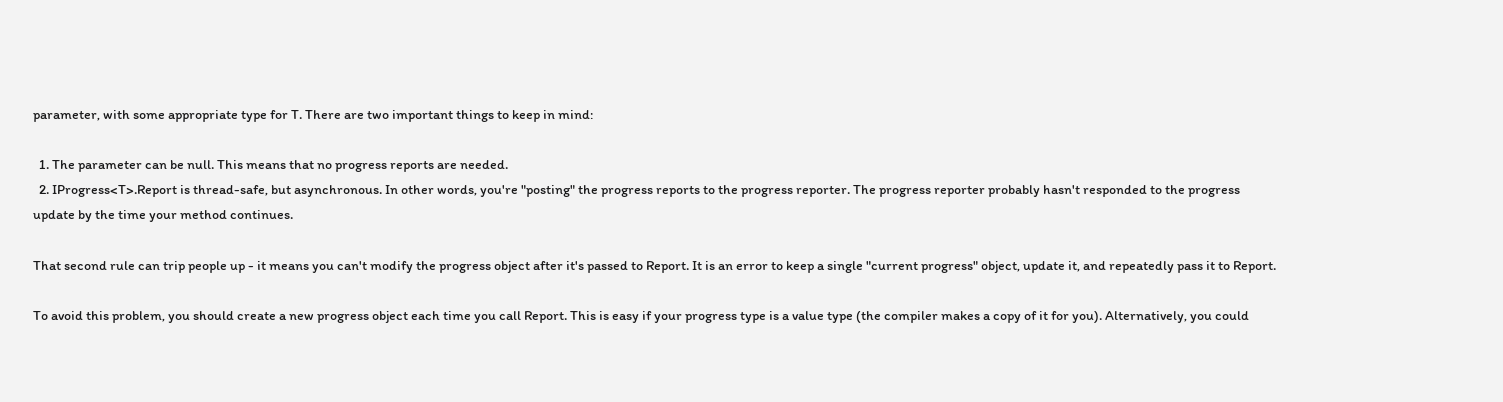parameter, with some appropriate type for T. There are two important things to keep in mind:

  1. The parameter can be null. This means that no progress reports are needed.
  2. IProgress<T>.Report is thread-safe, but asynchronous. In other words, you're "posting" the progress reports to the progress reporter. The progress reporter probably hasn't responded to the progress update by the time your method continues.

That second rule can trip people up - it means you can't modify the progress object after it's passed to Report. It is an error to keep a single "current progress" object, update it, and repeatedly pass it to Report.

To avoid this problem, you should create a new progress object each time you call Report. This is easy if your progress type is a value type (the compiler makes a copy of it for you). Alternatively, you could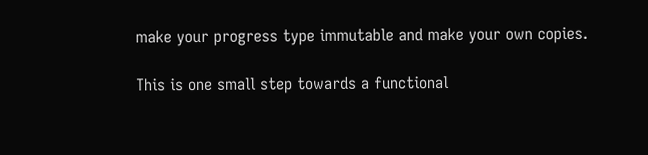make your progress type immutable and make your own copies.

This is one small step towards a functional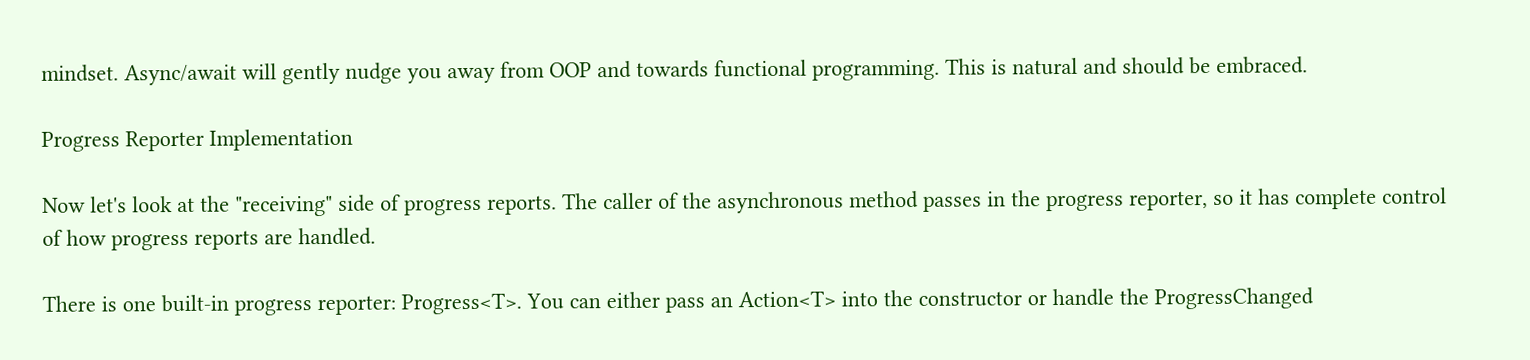mindset. Async/await will gently nudge you away from OOP and towards functional programming. This is natural and should be embraced.

Progress Reporter Implementation

Now let's look at the "receiving" side of progress reports. The caller of the asynchronous method passes in the progress reporter, so it has complete control of how progress reports are handled.

There is one built-in progress reporter: Progress<T>. You can either pass an Action<T> into the constructor or handle the ProgressChanged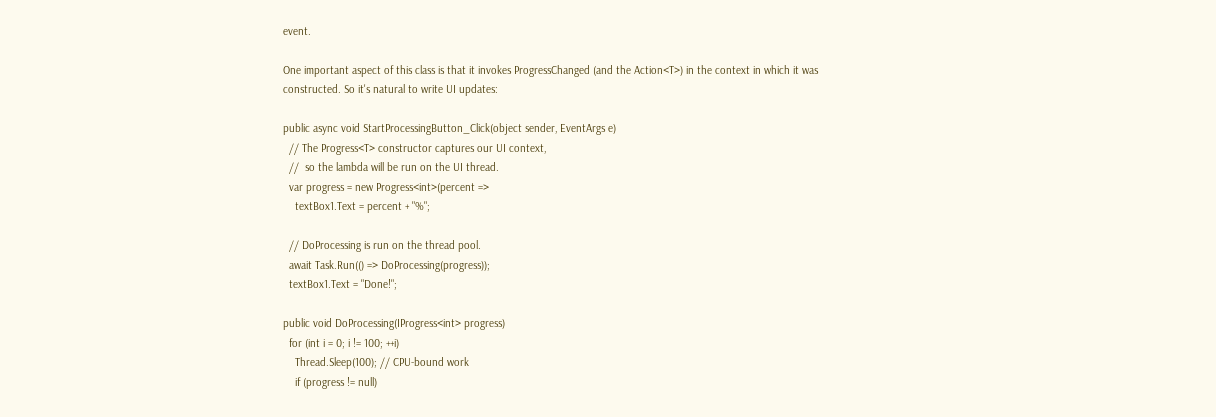event.

One important aspect of this class is that it invokes ProgressChanged (and the Action<T>) in the context in which it was constructed. So it's natural to write UI updates:

public async void StartProcessingButton_Click(object sender, EventArgs e)
  // The Progress<T> constructor captures our UI context,
  //  so the lambda will be run on the UI thread.
  var progress = new Progress<int>(percent =>
    textBox1.Text = percent + "%";

  // DoProcessing is run on the thread pool.
  await Task.Run(() => DoProcessing(progress));
  textBox1.Text = "Done!";

public void DoProcessing(IProgress<int> progress)
  for (int i = 0; i != 100; ++i)
    Thread.Sleep(100); // CPU-bound work
    if (progress != null)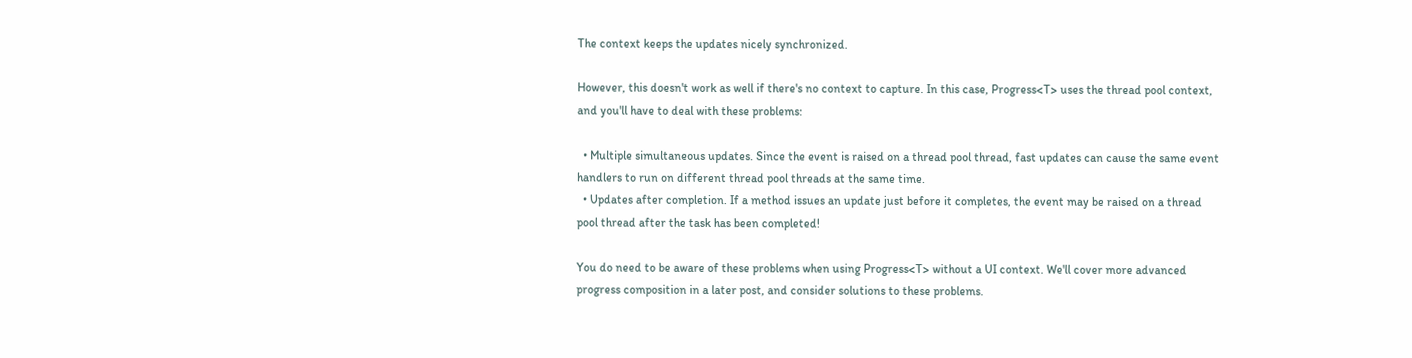The context keeps the updates nicely synchronized.

However, this doesn't work as well if there's no context to capture. In this case, Progress<T> uses the thread pool context, and you'll have to deal with these problems:

  • Multiple simultaneous updates. Since the event is raised on a thread pool thread, fast updates can cause the same event handlers to run on different thread pool threads at the same time.
  • Updates after completion. If a method issues an update just before it completes, the event may be raised on a thread pool thread after the task has been completed!

You do need to be aware of these problems when using Progress<T> without a UI context. We'll cover more advanced progress composition in a later post, and consider solutions to these problems.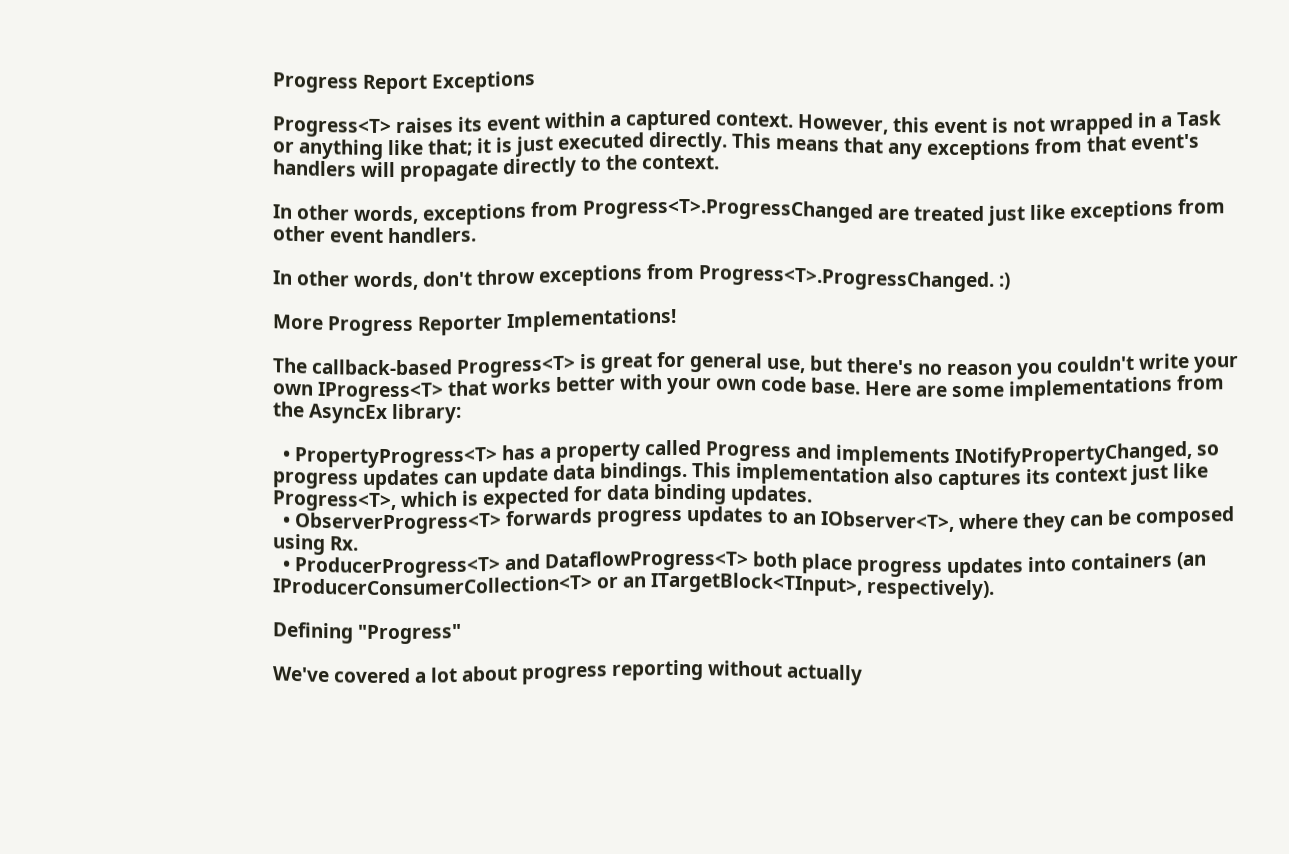Progress Report Exceptions

Progress<T> raises its event within a captured context. However, this event is not wrapped in a Task or anything like that; it is just executed directly. This means that any exceptions from that event's handlers will propagate directly to the context.

In other words, exceptions from Progress<T>.ProgressChanged are treated just like exceptions from other event handlers.

In other words, don't throw exceptions from Progress<T>.ProgressChanged. :)

More Progress Reporter Implementations!

The callback-based Progress<T> is great for general use, but there's no reason you couldn't write your own IProgress<T> that works better with your own code base. Here are some implementations from the AsyncEx library:

  • PropertyProgress<T> has a property called Progress and implements INotifyPropertyChanged, so progress updates can update data bindings. This implementation also captures its context just like Progress<T>, which is expected for data binding updates.
  • ObserverProgress<T> forwards progress updates to an IObserver<T>, where they can be composed using Rx.
  • ProducerProgress<T> and DataflowProgress<T> both place progress updates into containers (an IProducerConsumerCollection<T> or an ITargetBlock<TInput>, respectively).

Defining "Progress"

We've covered a lot about progress reporting without actually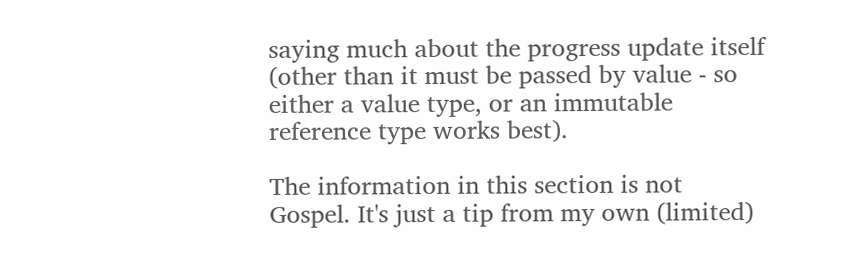saying much about the progress update itself (other than it must be passed by value - so either a value type, or an immutable reference type works best).

The information in this section is not Gospel. It's just a tip from my own (limited)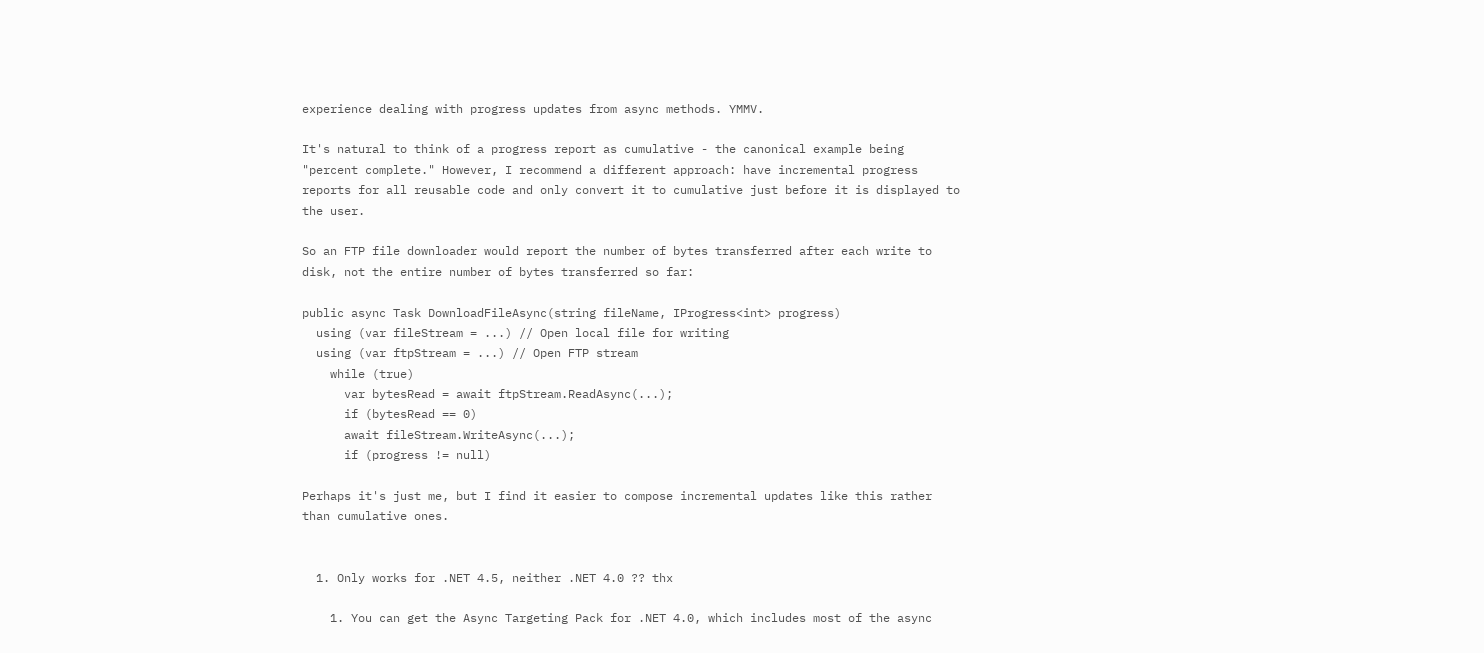experience dealing with progress updates from async methods. YMMV.

It's natural to think of a progress report as cumulative - the canonical example being "percent complete." However, I recommend a different approach: have incremental progress reports for all reusable code and only convert it to cumulative just before it is displayed to the user.

So an FTP file downloader would report the number of bytes transferred after each write to disk, not the entire number of bytes transferred so far:

public async Task DownloadFileAsync(string fileName, IProgress<int> progress)
  using (var fileStream = ...) // Open local file for writing
  using (var ftpStream = ...) // Open FTP stream
    while (true)
      var bytesRead = await ftpStream.ReadAsync(...);
      if (bytesRead == 0)
      await fileStream.WriteAsync(...);
      if (progress != null)

Perhaps it's just me, but I find it easier to compose incremental updates like this rather than cumulative ones.


  1. Only works for .NET 4.5, neither .NET 4.0 ?? thx

    1. You can get the Async Targeting Pack for .NET 4.0, which includes most of the async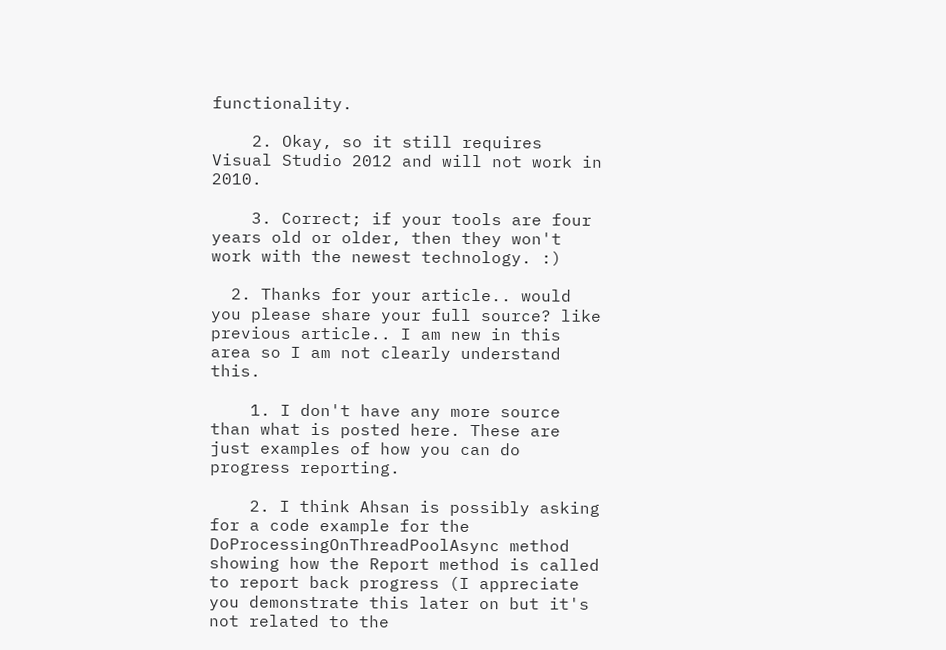functionality.

    2. Okay, so it still requires Visual Studio 2012 and will not work in 2010.

    3. Correct; if your tools are four years old or older, then they won't work with the newest technology. :)

  2. Thanks for your article.. would you please share your full source? like previous article.. I am new in this area so I am not clearly understand this.

    1. I don't have any more source than what is posted here. These are just examples of how you can do progress reporting.

    2. I think Ahsan is possibly asking for a code example for the DoProcessingOnThreadPoolAsync method showing how the Report method is called to report back progress (I appreciate you demonstrate this later on but it's not related to the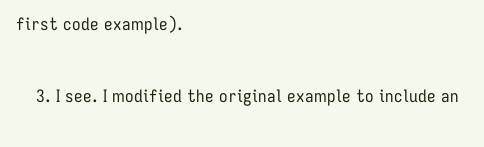first code example).

    3. I see. I modified the original example to include an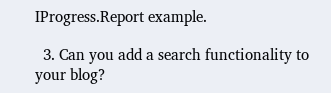IProgress.Report example.

  3. Can you add a search functionality to your blog?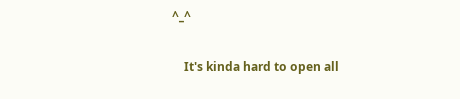^_^

    It's kinda hard to open all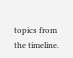topics from the timeline.